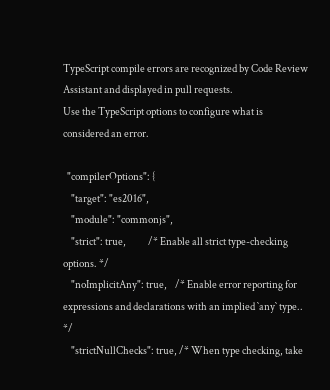TypeScript compile errors are recognized by Code Review Assistant and displayed in pull requests.
Use the TypeScript options to configure what is considered an error.

  "compilerOptions": {
    "target": "es2016",
    "module": "commonjs",
    "strict": true,           /* Enable all strict type-checking options. */
    "noImplicitAny": true,    /* Enable error reporting for expressions and declarations with an implied `any` type.. */
    "strictNullChecks": true, /* When type checking, take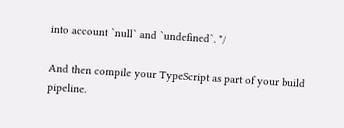into account `null` and `undefined`. */

And then compile your TypeScript as part of your build pipeline.